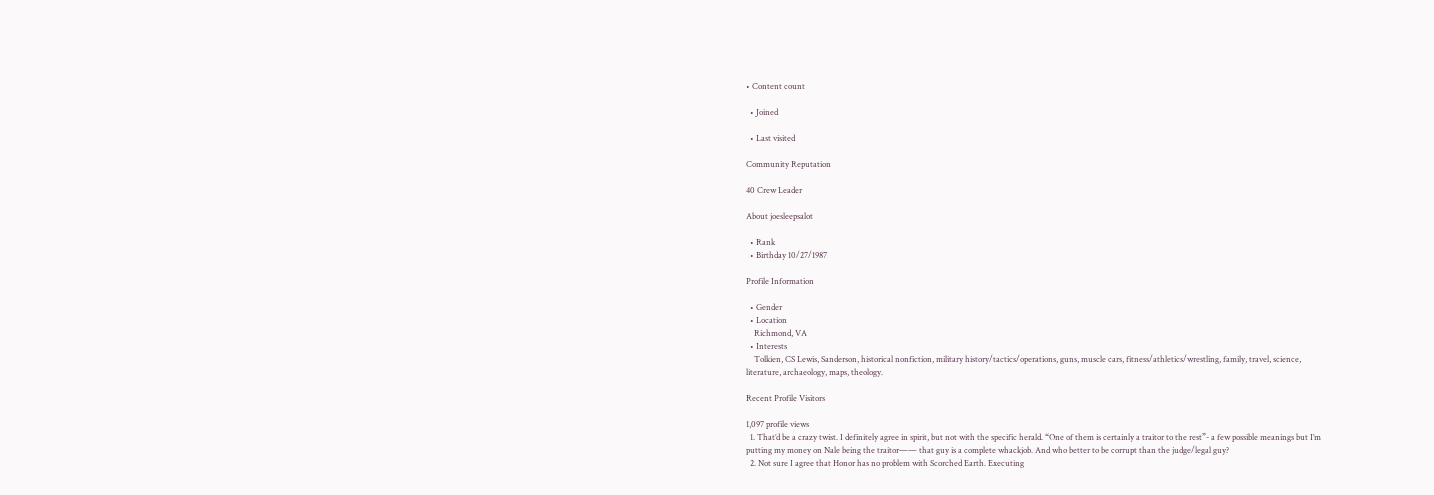• Content count

  • Joined

  • Last visited

Community Reputation

40 Crew Leader

About joesleepsalot

  • Rank
  • Birthday 10/27/1987

Profile Information

  • Gender
  • Location
    Richmond, VA
  • Interests
    Tolkien, CS Lewis, Sanderson, historical nonfiction, military history/tactics/operations, guns, muscle cars, fitness/athletics/wrestling, family, travel, science, literature, archaeology, maps, theology.

Recent Profile Visitors

1,097 profile views
  1. That’d be a crazy twist. I definitely agree in spirit, but not with the specific herald. “One of them is certainly a traitor to the rest”- a few possible meanings but I’m putting my money on Nale being the traitor—— that guy is a complete whackjob. And who better to be corrupt than the judge/legal guy?
  2. Not sure I agree that Honor has no problem with Scorched Earth. Executing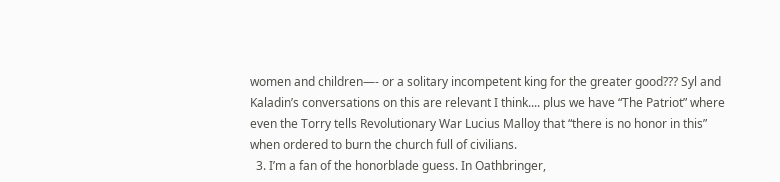women and children—- or a solitary incompetent king for the greater good??? Syl and Kaladin’s conversations on this are relevant I think.... plus we have “The Patriot” where even the Torry tells Revolutionary War Lucius Malloy that “there is no honor in this” when ordered to burn the church full of civilians.
  3. I’m a fan of the honorblade guess. In Oathbringer,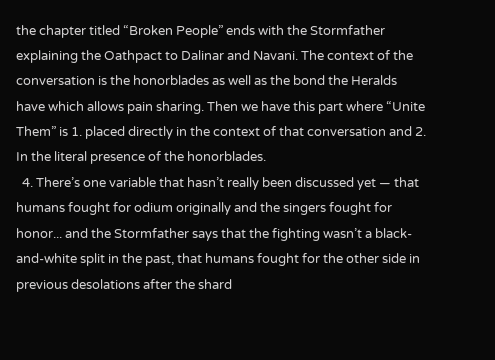the chapter titled “Broken People” ends with the Stormfather explaining the Oathpact to Dalinar and Navani. The context of the conversation is the honorblades as well as the bond the Heralds have which allows pain sharing. Then we have this part where “Unite Them” is 1. placed directly in the context of that conversation and 2. In the literal presence of the honorblades.
  4. There’s one variable that hasn’t really been discussed yet — that humans fought for odium originally and the singers fought for honor... and the Stormfather says that the fighting wasn’t a black-and-white split in the past, that humans fought for the other side in previous desolations after the shard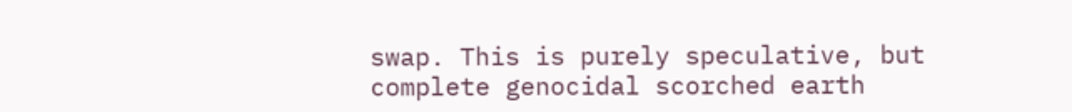swap. This is purely speculative, but complete genocidal scorched earth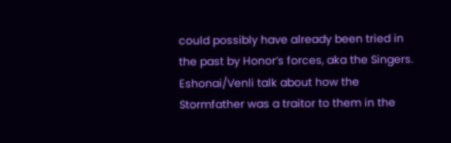could possibly have already been tried in the past by Honor’s forces, aka the Singers. Eshonai/Venli talk about how the Stormfather was a traitor to them in the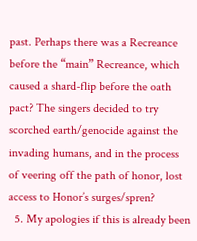past. Perhaps there was a Recreance before the “main” Recreance, which caused a shard-flip before the oath pact? The singers decided to try scorched earth/genocide against the invading humans, and in the process of veering off the path of honor, lost access to Honor’s surges/spren?
  5. My apologies if this is already been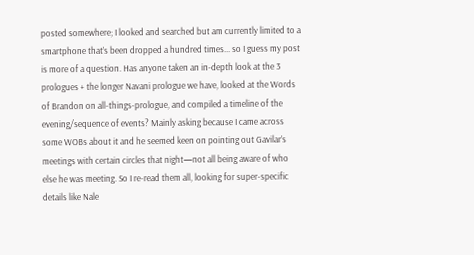posted somewhere; I looked and searched but am currently limited to a smartphone that’s been dropped a hundred times... so I guess my post is more of a question. Has anyone taken an in-depth look at the 3 prologues + the longer Navani prologue we have, looked at the Words of Brandon on all-things-prologue, and compiled a timeline of the evening/sequence of events? Mainly asking because I came across some WOBs about it and he seemed keen on pointing out Gavilar’s meetings with certain circles that night—not all being aware of who else he was meeting. So I re-read them all, looking for super-specific details like Nale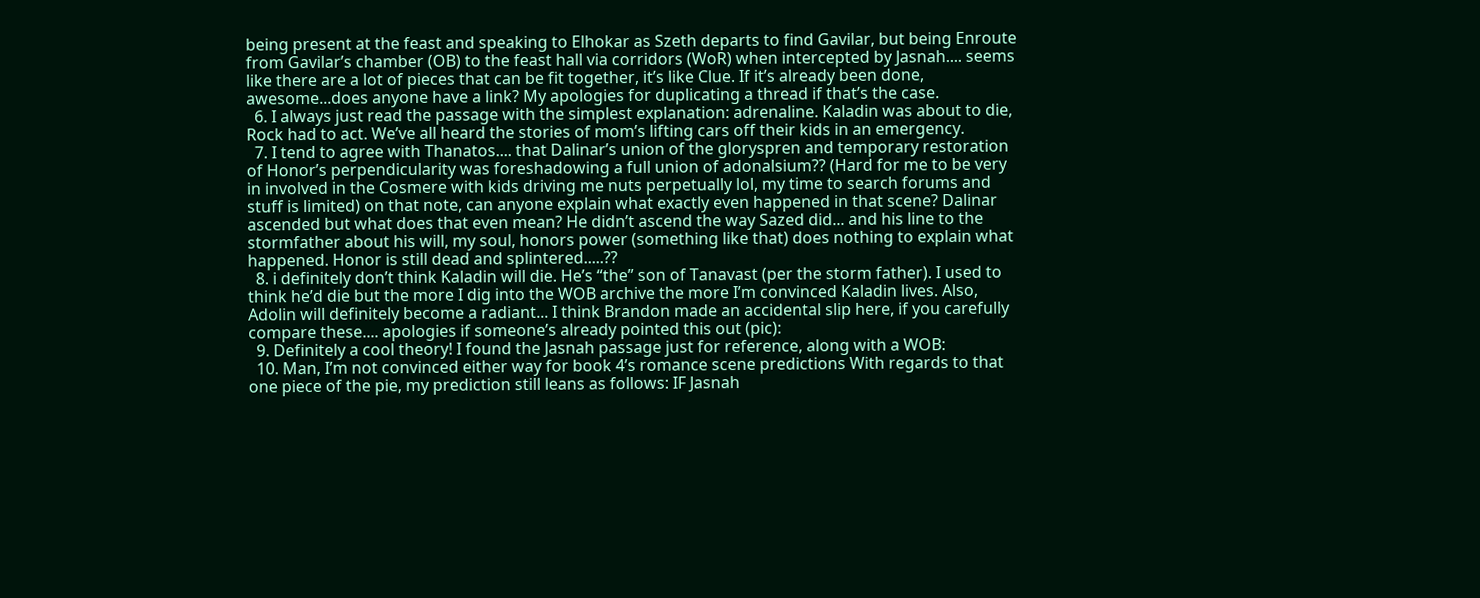being present at the feast and speaking to Elhokar as Szeth departs to find Gavilar, but being Enroute from Gavilar’s chamber (OB) to the feast hall via corridors (WoR) when intercepted by Jasnah.... seems like there are a lot of pieces that can be fit together, it’s like Clue. If it’s already been done, awesome...does anyone have a link? My apologies for duplicating a thread if that’s the case.
  6. I always just read the passage with the simplest explanation: adrenaline. Kaladin was about to die, Rock had to act. We’ve all heard the stories of mom’s lifting cars off their kids in an emergency.
  7. I tend to agree with Thanatos.... that Dalinar’s union of the gloryspren and temporary restoration of Honor’s perpendicularity was foreshadowing a full union of adonalsium?? (Hard for me to be very in involved in the Cosmere with kids driving me nuts perpetually lol, my time to search forums and stuff is limited) on that note, can anyone explain what exactly even happened in that scene? Dalinar ascended but what does that even mean? He didn’t ascend the way Sazed did... and his line to the stormfather about his will, my soul, honors power (something like that) does nothing to explain what happened. Honor is still dead and splintered.....??
  8. i definitely don’t think Kaladin will die. He’s “the” son of Tanavast (per the storm father). I used to think he’d die but the more I dig into the WOB archive the more I’m convinced Kaladin lives. Also, Adolin will definitely become a radiant... I think Brandon made an accidental slip here, if you carefully compare these.... apologies if someone’s already pointed this out (pic):
  9. Definitely a cool theory! I found the Jasnah passage just for reference, along with a WOB:
  10. Man, I’m not convinced either way for book 4’s romance scene predictions With regards to that one piece of the pie, my prediction still leans as follows: IF Jasnah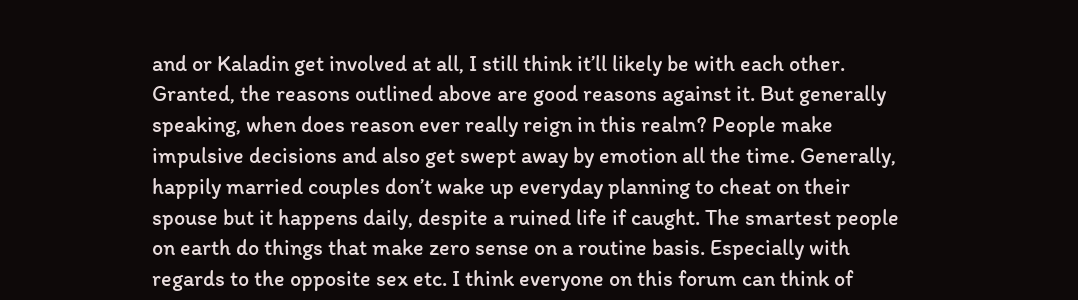and or Kaladin get involved at all, I still think it’ll likely be with each other. Granted, the reasons outlined above are good reasons against it. But generally speaking, when does reason ever really reign in this realm? People make impulsive decisions and also get swept away by emotion all the time. Generally, happily married couples don’t wake up everyday planning to cheat on their spouse but it happens daily, despite a ruined life if caught. The smartest people on earth do things that make zero sense on a routine basis. Especially with regards to the opposite sex etc. I think everyone on this forum can think of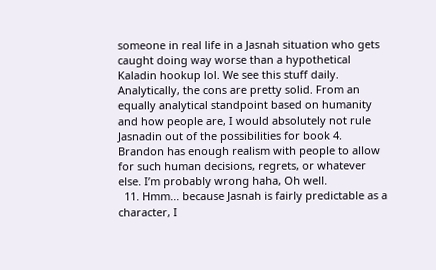someone in real life in a Jasnah situation who gets caught doing way worse than a hypothetical Kaladin hookup lol. We see this stuff daily. Analytically, the cons are pretty solid. From an equally analytical standpoint based on humanity and how people are, I would absolutely not rule Jasnadin out of the possibilities for book 4. Brandon has enough realism with people to allow for such human decisions, regrets, or whatever else. I’m probably wrong haha, Oh well.
  11. Hmm... because Jasnah is fairly predictable as a character, I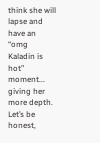think she will lapse and have an “omg Kaladin is hot” moment... giving her more depth. Let’s be honest,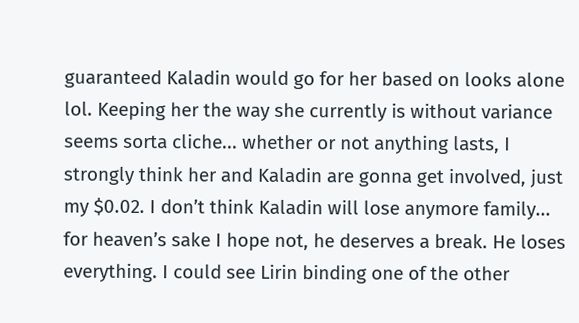guaranteed Kaladin would go for her based on looks alone lol. Keeping her the way she currently is without variance seems sorta cliche... whether or not anything lasts, I strongly think her and Kaladin are gonna get involved, just my $0.02. I don’t think Kaladin will lose anymore family... for heaven’s sake I hope not, he deserves a break. He loses everything. I could see Lirin binding one of the other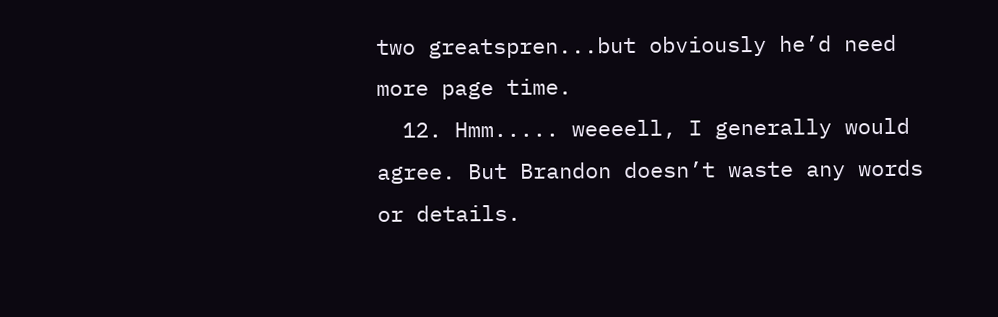two greatspren...but obviously he’d need more page time.
  12. Hmm..... weeeell, I generally would agree. But Brandon doesn’t waste any words or details.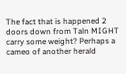The fact that is happened 2 doors down from Taln MIGHT carry some weight? Perhaps a cameo of another herald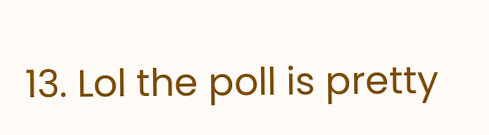13. Lol the poll is pretty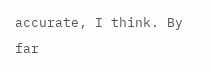accurate, I think. By far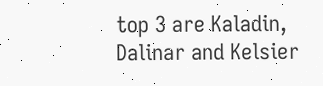top 3 are Kaladin, Dalinar and Kelsier